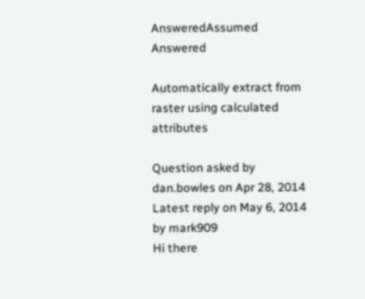AnsweredAssumed Answered

Automatically extract from raster using calculated attributes

Question asked by dan.bowles on Apr 28, 2014
Latest reply on May 6, 2014 by mark909
Hi there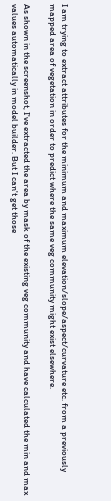I am trying to extract attributes for the minimum and maximum elevation/slope/aspect/curvature etc. from a previously mapped area of vegetation in order to predict where the same veg community might exist elsewhere.

As shown in the screenshot, I've extracted the area by mask of the existing veg community and have calculated the min and max values automatically in model builder. But I can't get those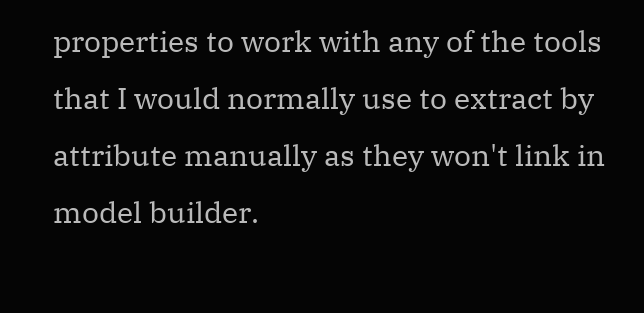properties to work with any of the tools that I would normally use to extract by attribute manually as they won't link in model builder.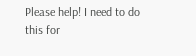Please help! I need to do this for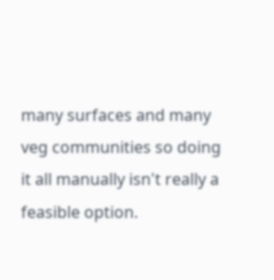many surfaces and many veg communities so doing it all manually isn't really a feasible option.